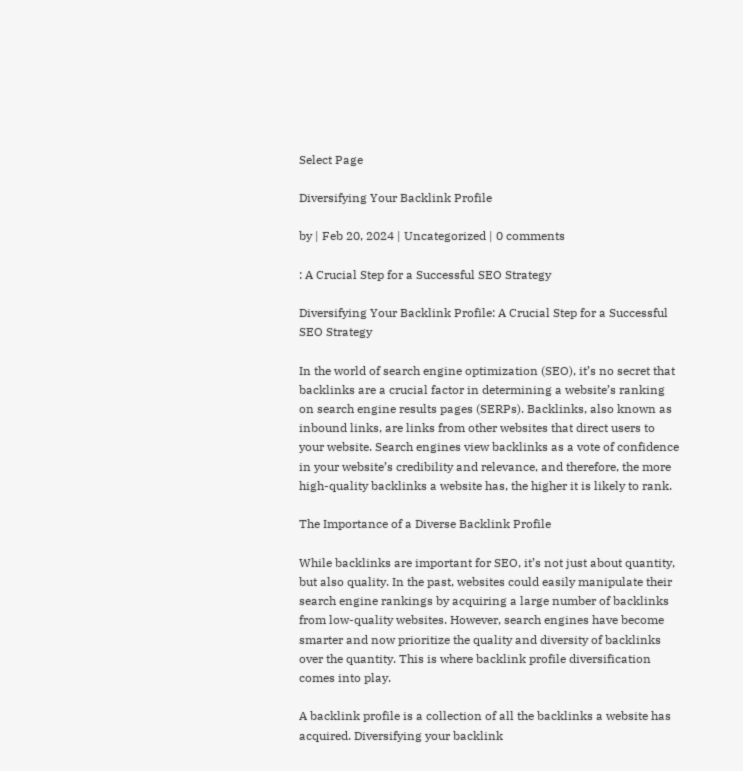Select Page

Diversifying Your Backlink Profile

by | Feb 20, 2024 | Uncategorized | 0 comments

: A Crucial Step for a Successful SEO Strategy

Diversifying Your Backlink Profile: A Crucial Step for a Successful SEO Strategy

In the world of search engine optimization (SEO), it’s no secret that backlinks are a crucial factor in determining a website’s ranking on search engine results pages (SERPs). Backlinks, also known as inbound links, are links from other websites that direct users to your website. Search engines view backlinks as a vote of confidence in your website’s credibility and relevance, and therefore, the more high-quality backlinks a website has, the higher it is likely to rank.

The Importance of a Diverse Backlink Profile

While backlinks are important for SEO, it’s not just about quantity, but also quality. In the past, websites could easily manipulate their search engine rankings by acquiring a large number of backlinks from low-quality websites. However, search engines have become smarter and now prioritize the quality and diversity of backlinks over the quantity. This is where backlink profile diversification comes into play.

A backlink profile is a collection of all the backlinks a website has acquired. Diversifying your backlink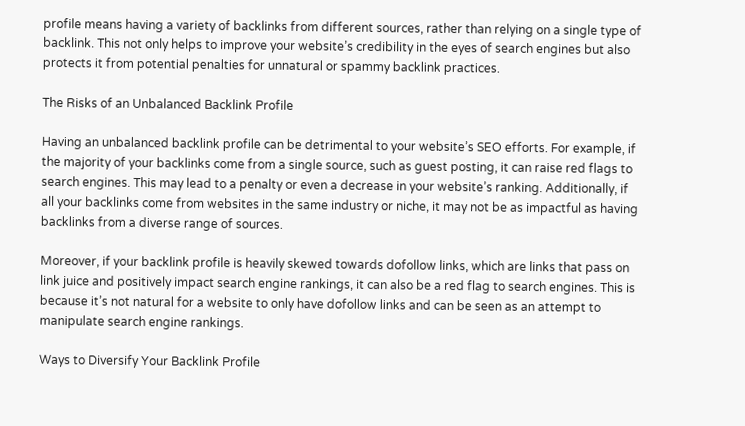profile means having a variety of backlinks from different sources, rather than relying on a single type of backlink. This not only helps to improve your website’s credibility in the eyes of search engines but also protects it from potential penalties for unnatural or spammy backlink practices.

The Risks of an Unbalanced Backlink Profile

Having an unbalanced backlink profile can be detrimental to your website’s SEO efforts. For example, if the majority of your backlinks come from a single source, such as guest posting, it can raise red flags to search engines. This may lead to a penalty or even a decrease in your website’s ranking. Additionally, if all your backlinks come from websites in the same industry or niche, it may not be as impactful as having backlinks from a diverse range of sources.

Moreover, if your backlink profile is heavily skewed towards dofollow links, which are links that pass on link juice and positively impact search engine rankings, it can also be a red flag to search engines. This is because it’s not natural for a website to only have dofollow links and can be seen as an attempt to manipulate search engine rankings.

Ways to Diversify Your Backlink Profile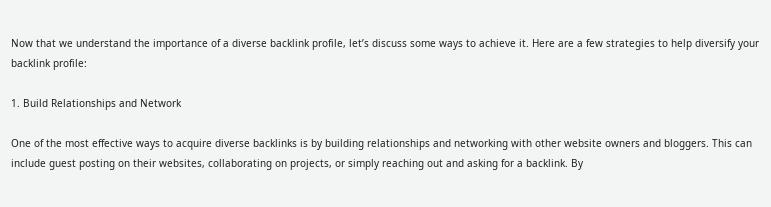Now that we understand the importance of a diverse backlink profile, let’s discuss some ways to achieve it. Here are a few strategies to help diversify your backlink profile:

1. Build Relationships and Network

One of the most effective ways to acquire diverse backlinks is by building relationships and networking with other website owners and bloggers. This can include guest posting on their websites, collaborating on projects, or simply reaching out and asking for a backlink. By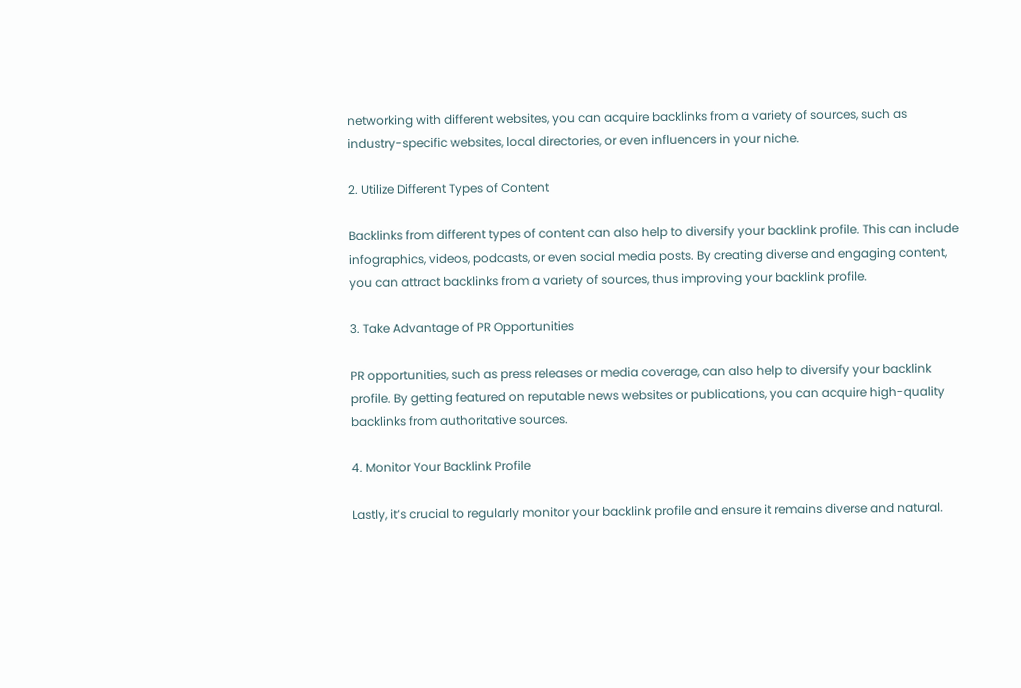networking with different websites, you can acquire backlinks from a variety of sources, such as industry-specific websites, local directories, or even influencers in your niche.

2. Utilize Different Types of Content

Backlinks from different types of content can also help to diversify your backlink profile. This can include infographics, videos, podcasts, or even social media posts. By creating diverse and engaging content, you can attract backlinks from a variety of sources, thus improving your backlink profile.

3. Take Advantage of PR Opportunities

PR opportunities, such as press releases or media coverage, can also help to diversify your backlink profile. By getting featured on reputable news websites or publications, you can acquire high-quality backlinks from authoritative sources.

4. Monitor Your Backlink Profile

Lastly, it’s crucial to regularly monitor your backlink profile and ensure it remains diverse and natural.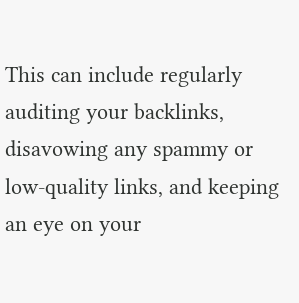This can include regularly auditing your backlinks, disavowing any spammy or low-quality links, and keeping an eye on your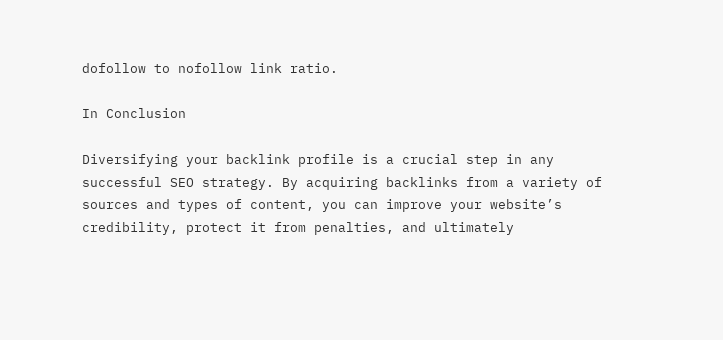dofollow to nofollow link ratio.

In Conclusion

Diversifying your backlink profile is a crucial step in any successful SEO strategy. By acquiring backlinks from a variety of sources and types of content, you can improve your website’s credibility, protect it from penalties, and ultimately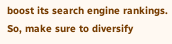boost its search engine rankings. So, make sure to diversify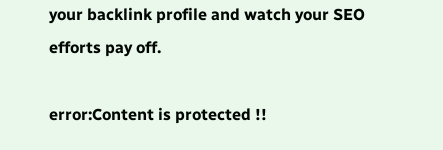your backlink profile and watch your SEO efforts pay off.

error:Content is protected !!